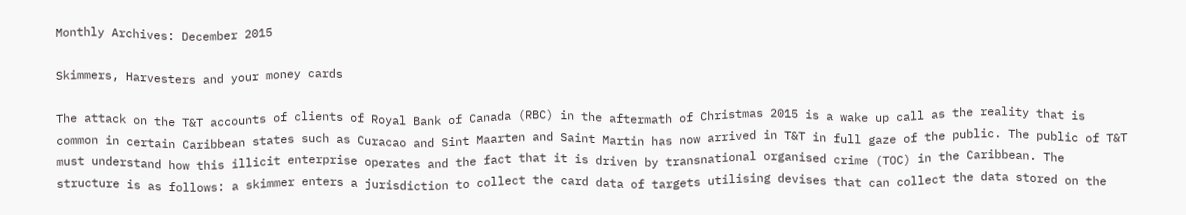Monthly Archives: December 2015

Skimmers, Harvesters and your money cards

The attack on the T&T accounts of clients of Royal Bank of Canada (RBC) in the aftermath of Christmas 2015 is a wake up call as the reality that is common in certain Caribbean states such as Curacao and Sint Maarten and Saint Martin has now arrived in T&T in full gaze of the public. The public of T&T must understand how this illicit enterprise operates and the fact that it is driven by transnational organised crime (TOC) in the Caribbean. The structure is as follows: a skimmer enters a jurisdiction to collect the card data of targets utilising devises that can collect the data stored on the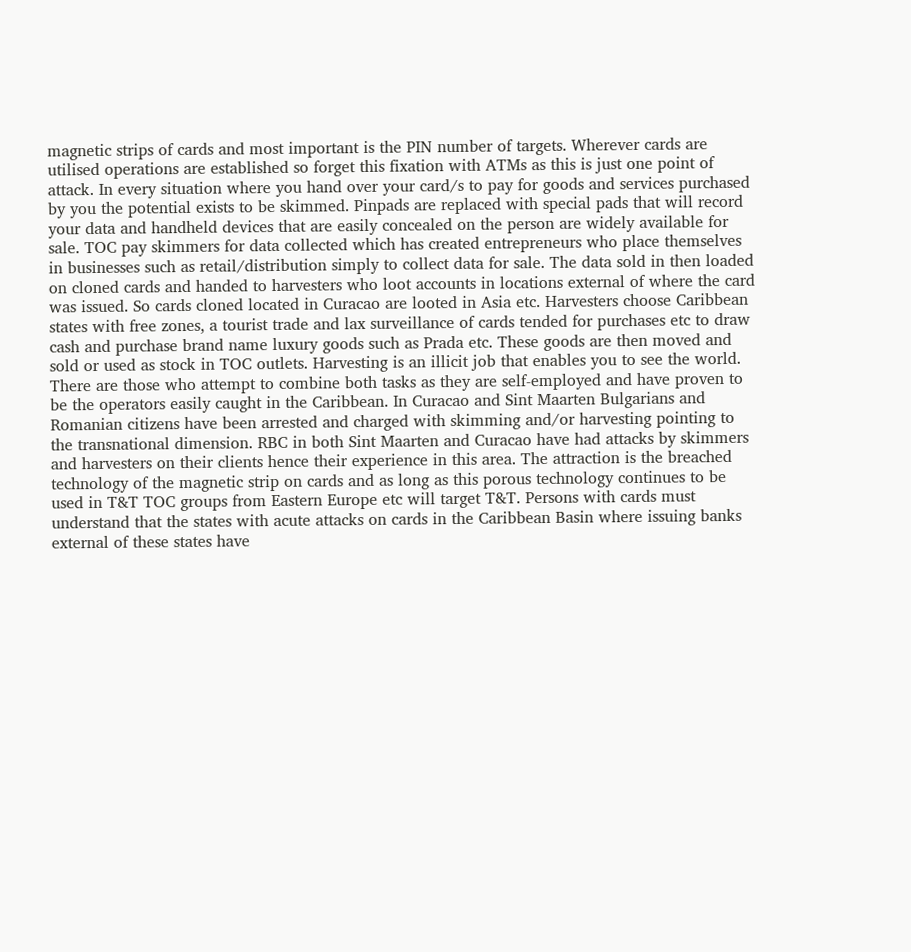magnetic strips of cards and most important is the PIN number of targets. Wherever cards are utilised operations are established so forget this fixation with ATMs as this is just one point of attack. In every situation where you hand over your card/s to pay for goods and services purchased by you the potential exists to be skimmed. Pinpads are replaced with special pads that will record your data and handheld devices that are easily concealed on the person are widely available for sale. TOC pay skimmers for data collected which has created entrepreneurs who place themselves in businesses such as retail/distribution simply to collect data for sale. The data sold in then loaded on cloned cards and handed to harvesters who loot accounts in locations external of where the card was issued. So cards cloned located in Curacao are looted in Asia etc. Harvesters choose Caribbean states with free zones, a tourist trade and lax surveillance of cards tended for purchases etc to draw cash and purchase brand name luxury goods such as Prada etc. These goods are then moved and sold or used as stock in TOC outlets. Harvesting is an illicit job that enables you to see the world. There are those who attempt to combine both tasks as they are self-employed and have proven to be the operators easily caught in the Caribbean. In Curacao and Sint Maarten Bulgarians and Romanian citizens have been arrested and charged with skimming and/or harvesting pointing to the transnational dimension. RBC in both Sint Maarten and Curacao have had attacks by skimmers and harvesters on their clients hence their experience in this area. The attraction is the breached technology of the magnetic strip on cards and as long as this porous technology continues to be used in T&T TOC groups from Eastern Europe etc will target T&T. Persons with cards must understand that the states with acute attacks on cards in the Caribbean Basin where issuing banks external of these states have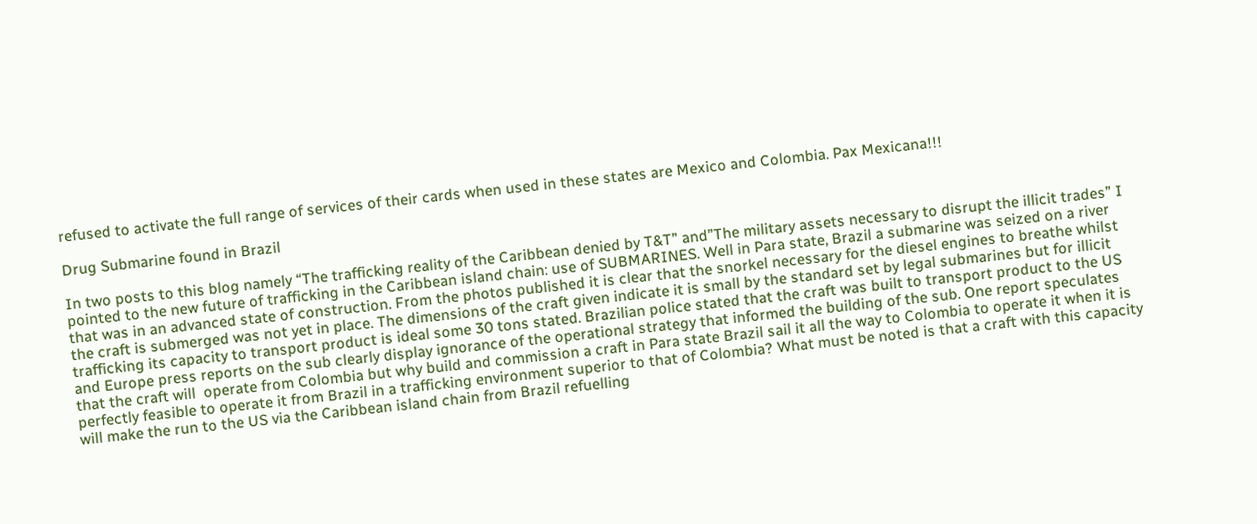refused to activate the full range of services of their cards when used in these states are Mexico and Colombia. Pax Mexicana!!!

Drug Submarine found in Brazil

In two posts to this blog namely “The trafficking reality of the Caribbean denied by T&T” and”The military assets necessary to disrupt the illicit trades” I pointed to the new future of trafficking in the Caribbean island chain: use of SUBMARINES. Well in Para state, Brazil a submarine was seized on a river that was in an advanced state of construction. From the photos published it is clear that the snorkel necessary for the diesel engines to breathe whilst the craft is submerged was not yet in place. The dimensions of the craft given indicate it is small by the standard set by legal submarines but for illicit trafficking its capacity to transport product is ideal some 30 tons stated. Brazilian police stated that the craft was built to transport product to the US and Europe press reports on the sub clearly display ignorance of the operational strategy that informed the building of the sub. One report speculates that the craft will  operate from Colombia but why build and commission a craft in Para state Brazil sail it all the way to Colombia to operate it when it is perfectly feasible to operate it from Brazil in a trafficking environment superior to that of Colombia? What must be noted is that a craft with this capacity will make the run to the US via the Caribbean island chain from Brazil refuelling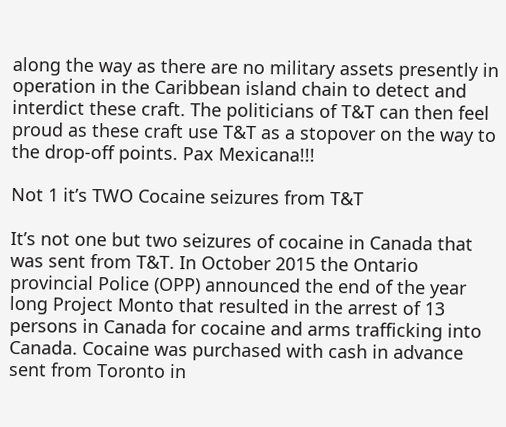along the way as there are no military assets presently in operation in the Caribbean island chain to detect and interdict these craft. The politicians of T&T can then feel proud as these craft use T&T as a stopover on the way to the drop-off points. Pax Mexicana!!!

Not 1 it’s TWO Cocaine seizures from T&T

It’s not one but two seizures of cocaine in Canada that was sent from T&T. In October 2015 the Ontario provincial Police (OPP) announced the end of the year long Project Monto that resulted in the arrest of 13 persons in Canada for cocaine and arms trafficking into Canada. Cocaine was purchased with cash in advance sent from Toronto in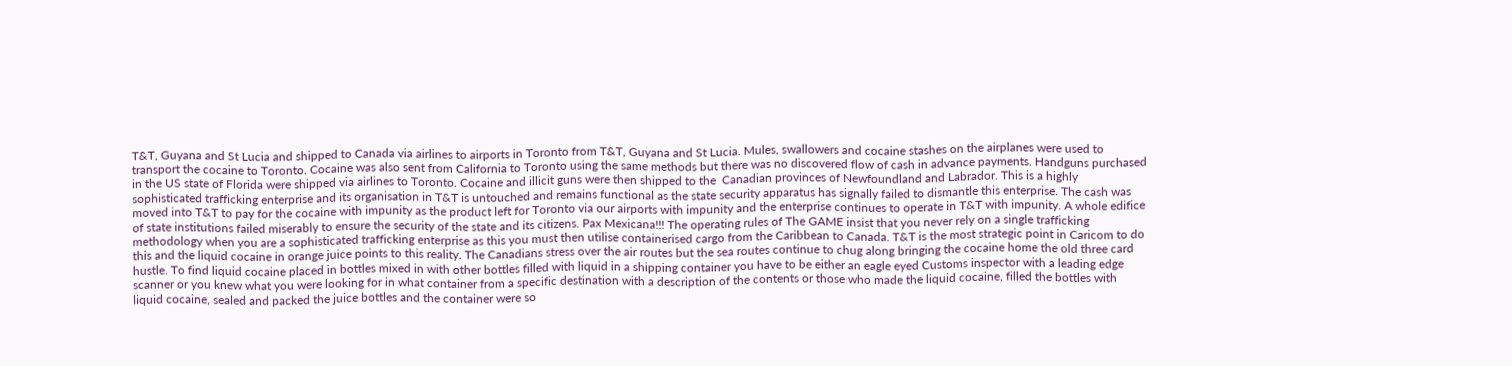T&T, Guyana and St Lucia and shipped to Canada via airlines to airports in Toronto from T&T, Guyana and St Lucia. Mules, swallowers and cocaine stashes on the airplanes were used to transport the cocaine to Toronto. Cocaine was also sent from California to Toronto using the same methods but there was no discovered flow of cash in advance payments. Handguns purchased in the US state of Florida were shipped via airlines to Toronto. Cocaine and illicit guns were then shipped to the  Canadian provinces of Newfoundland and Labrador. This is a highly sophisticated trafficking enterprise and its organisation in T&T is untouched and remains functional as the state security apparatus has signally failed to dismantle this enterprise. The cash was moved into T&T to pay for the cocaine with impunity as the product left for Toronto via our airports with impunity and the enterprise continues to operate in T&T with impunity. A whole edifice of state institutions failed miserably to ensure the security of the state and its citizens. Pax Mexicana!!! The operating rules of The GAME insist that you never rely on a single trafficking methodology when you are a sophisticated trafficking enterprise as this you must then utilise containerised cargo from the Caribbean to Canada. T&T is the most strategic point in Caricom to do this and the liquid cocaine in orange juice points to this reality. The Canadians stress over the air routes but the sea routes continue to chug along bringing the cocaine home the old three card hustle. To find liquid cocaine placed in bottles mixed in with other bottles filled with liquid in a shipping container you have to be either an eagle eyed Customs inspector with a leading edge scanner or you knew what you were looking for in what container from a specific destination with a description of the contents or those who made the liquid cocaine, filled the bottles with liquid cocaine, sealed and packed the juice bottles and the container were so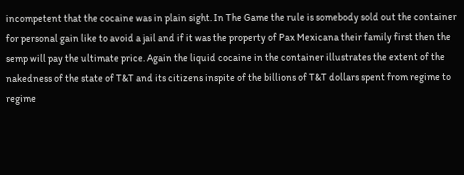incompetent that the cocaine was in plain sight. In The Game the rule is somebody sold out the container for personal gain like to avoid a jail and if it was the property of Pax Mexicana their family first then the semp will pay the ultimate price. Again the liquid cocaine in the container illustrates the extent of the nakedness of the state of T&T and its citizens inspite of the billions of T&T dollars spent from regime to regime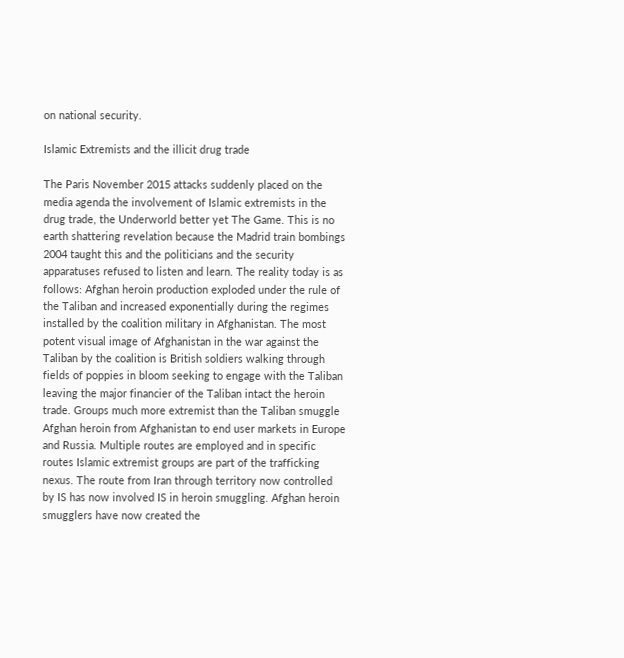on national security.

Islamic Extremists and the illicit drug trade

The Paris November 2015 attacks suddenly placed on the media agenda the involvement of Islamic extremists in the drug trade, the Underworld better yet The Game. This is no earth shattering revelation because the Madrid train bombings 2004 taught this and the politicians and the security apparatuses refused to listen and learn. The reality today is as follows: Afghan heroin production exploded under the rule of the Taliban and increased exponentially during the regimes installed by the coalition military in Afghanistan. The most potent visual image of Afghanistan in the war against the Taliban by the coalition is British soldiers walking through fields of poppies in bloom seeking to engage with the Taliban leaving the major financier of the Taliban intact the heroin trade. Groups much more extremist than the Taliban smuggle Afghan heroin from Afghanistan to end user markets in Europe and Russia. Multiple routes are employed and in specific routes Islamic extremist groups are part of the trafficking nexus. The route from Iran through territory now controlled by IS has now involved IS in heroin smuggling. Afghan heroin smugglers have now created the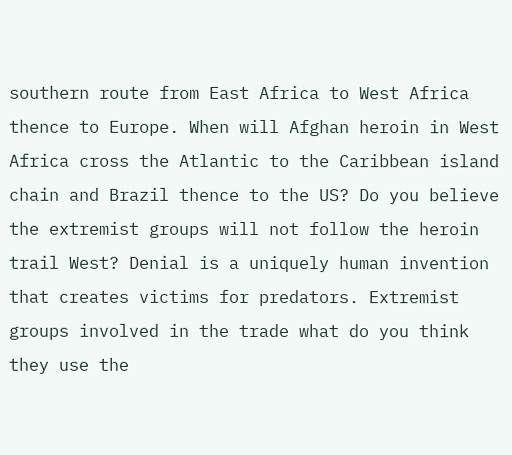southern route from East Africa to West Africa thence to Europe. When will Afghan heroin in West Africa cross the Atlantic to the Caribbean island chain and Brazil thence to the US? Do you believe the extremist groups will not follow the heroin trail West? Denial is a uniquely human invention that creates victims for predators. Extremist groups involved in the trade what do you think they use the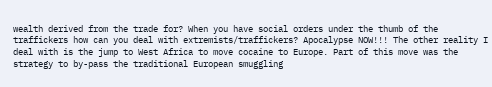wealth derived from the trade for? When you have social orders under the thumb of the traffickers how can you deal with extremists/traffickers? Apocalypse NOW!!! The other reality I deal with is the jump to West Africa to move cocaine to Europe. Part of this move was the strategy to by-pass the traditional European smuggling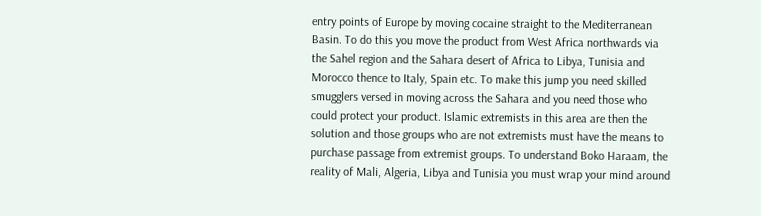entry points of Europe by moving cocaine straight to the Mediterranean Basin. To do this you move the product from West Africa northwards via the Sahel region and the Sahara desert of Africa to Libya, Tunisia and Morocco thence to Italy, Spain etc. To make this jump you need skilled smugglers versed in moving across the Sahara and you need those who could protect your product. Islamic extremists in this area are then the solution and those groups who are not extremists must have the means to purchase passage from extremist groups. To understand Boko Haraam, the reality of Mali, Algeria, Libya and Tunisia you must wrap your mind around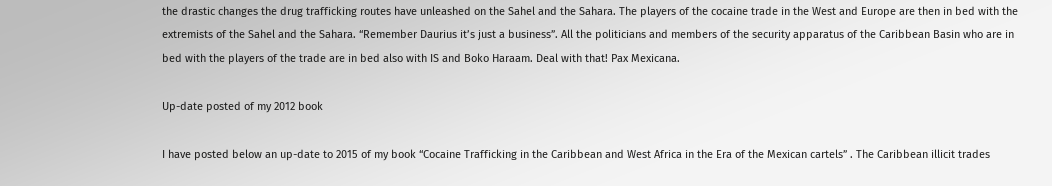the drastic changes the drug trafficking routes have unleashed on the Sahel and the Sahara. The players of the cocaine trade in the West and Europe are then in bed with the extremists of the Sahel and the Sahara. “Remember Daurius it’s just a business”. All the politicians and members of the security apparatus of the Caribbean Basin who are in bed with the players of the trade are in bed also with IS and Boko Haraam. Deal with that! Pax Mexicana.

Up-date posted of my 2012 book

I have posted below an up-date to 2015 of my book “Cocaine Trafficking in the Caribbean and West Africa in the Era of the Mexican cartels” . The Caribbean illicit trades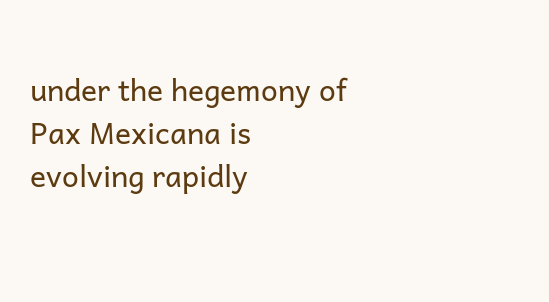under the hegemony of Pax Mexicana is evolving rapidly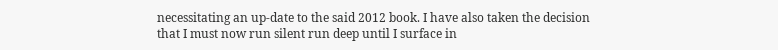necessitating an up-date to the said 2012 book. I have also taken the decision that I must now run silent run deep until I surface in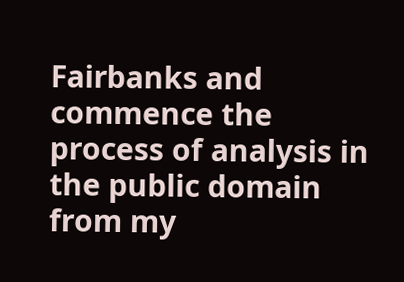Fairbanks and commence the process of analysis in the public domain from my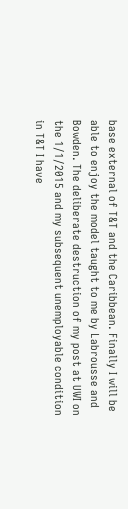base external of T&T and the Caribbean. Finally I will be able to enjoy the model taught to me by Labrousse and Bowden. The deliberate destruction of my post at UWI on the 1/1/2015 and my subsequent unemployable condition in T&T I have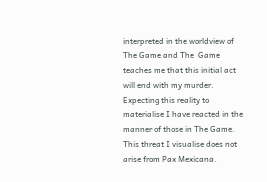interpreted in the worldview of The Game and The  Game teaches me that this initial act will end with my murder. Expecting this reality to materialise I have reacted in the manner of those in The Game. This threat I visualise does not arise from Pax Mexicana.